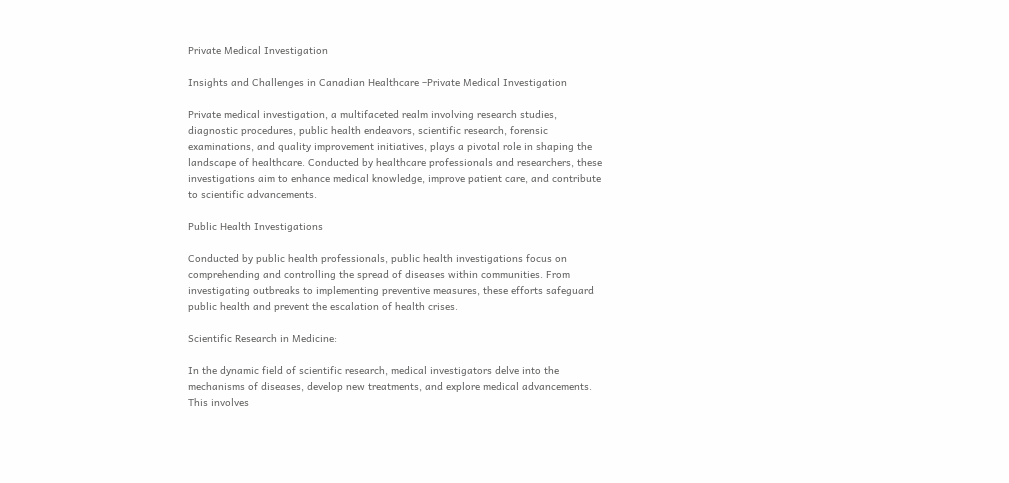Private Medical Investigation

Insights and Challenges in Canadian Healthcare –Private Medical Investigation

Private medical investigation, a multifaceted realm involving research studies, diagnostic procedures, public health endeavors, scientific research, forensic examinations, and quality improvement initiatives, plays a pivotal role in shaping the landscape of healthcare. Conducted by healthcare professionals and researchers, these investigations aim to enhance medical knowledge, improve patient care, and contribute to scientific advancements.

Public Health Investigations

Conducted by public health professionals, public health investigations focus on comprehending and controlling the spread of diseases within communities. From investigating outbreaks to implementing preventive measures, these efforts safeguard public health and prevent the escalation of health crises.

Scientific Research in Medicine:

In the dynamic field of scientific research, medical investigators delve into the mechanisms of diseases, develop new treatments, and explore medical advancements. This involves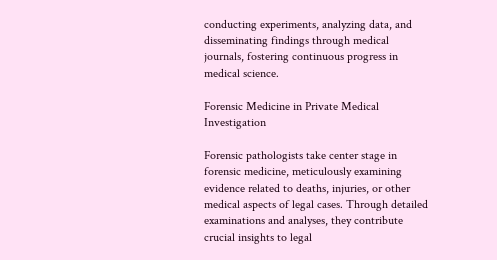conducting experiments, analyzing data, and disseminating findings through medical journals, fostering continuous progress in medical science.

Forensic Medicine in Private Medical Investigation

Forensic pathologists take center stage in forensic medicine, meticulously examining evidence related to deaths, injuries, or other medical aspects of legal cases. Through detailed examinations and analyses, they contribute crucial insights to legal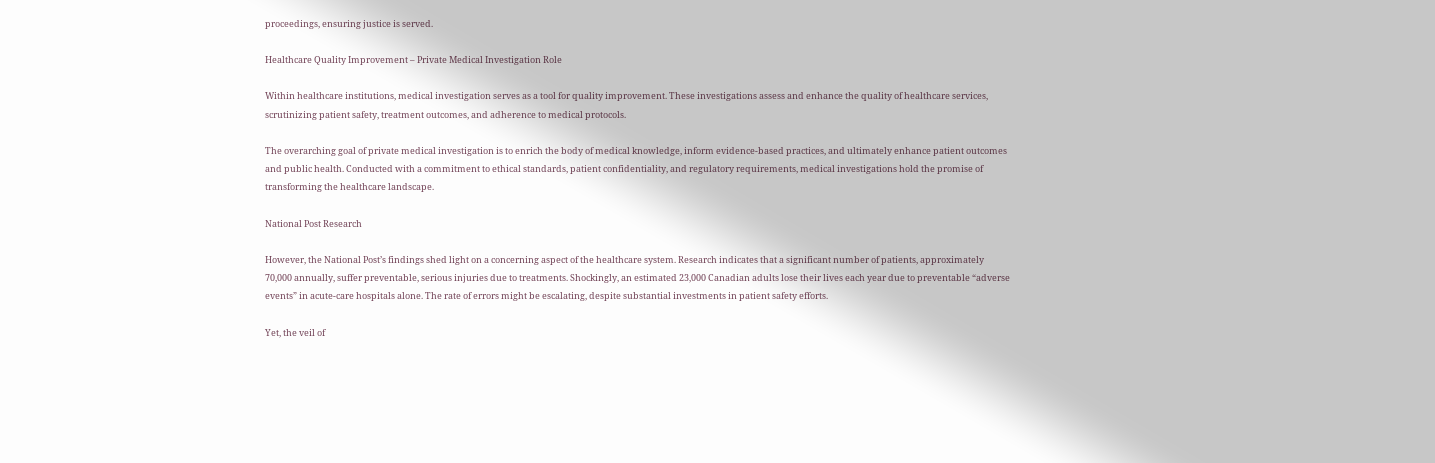proceedings, ensuring justice is served.

Healthcare Quality Improvement – Private Medical Investigation Role

Within healthcare institutions, medical investigation serves as a tool for quality improvement. These investigations assess and enhance the quality of healthcare services, scrutinizing patient safety, treatment outcomes, and adherence to medical protocols.

The overarching goal of private medical investigation is to enrich the body of medical knowledge, inform evidence-based practices, and ultimately enhance patient outcomes and public health. Conducted with a commitment to ethical standards, patient confidentiality, and regulatory requirements, medical investigations hold the promise of transforming the healthcare landscape.

National Post Research

However, the National Post’s findings shed light on a concerning aspect of the healthcare system. Research indicates that a significant number of patients, approximately 70,000 annually, suffer preventable, serious injuries due to treatments. Shockingly, an estimated 23,000 Canadian adults lose their lives each year due to preventable “adverse events” in acute-care hospitals alone. The rate of errors might be escalating, despite substantial investments in patient safety efforts.

Yet, the veil of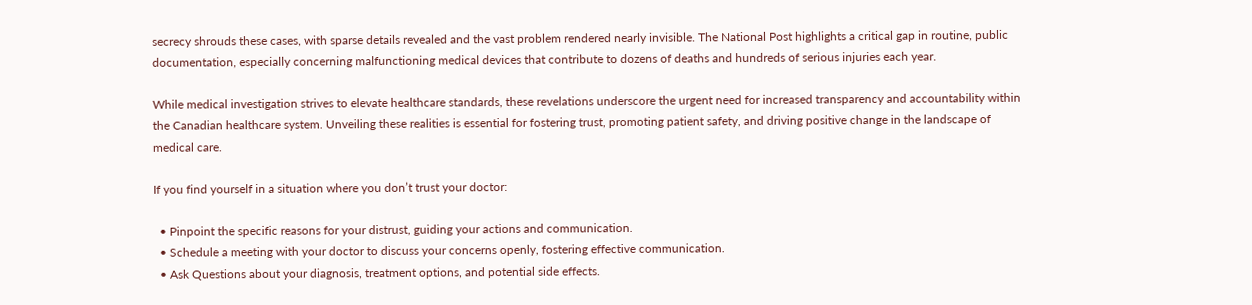secrecy shrouds these cases, with sparse details revealed and the vast problem rendered nearly invisible. The National Post highlights a critical gap in routine, public documentation, especially concerning malfunctioning medical devices that contribute to dozens of deaths and hundreds of serious injuries each year.

While medical investigation strives to elevate healthcare standards, these revelations underscore the urgent need for increased transparency and accountability within the Canadian healthcare system. Unveiling these realities is essential for fostering trust, promoting patient safety, and driving positive change in the landscape of medical care.

If you find yourself in a situation where you don’t trust your doctor:

  • Pinpoint the specific reasons for your distrust, guiding your actions and communication.
  • Schedule a meeting with your doctor to discuss your concerns openly, fostering effective communication.
  • Ask Questions about your diagnosis, treatment options, and potential side effects.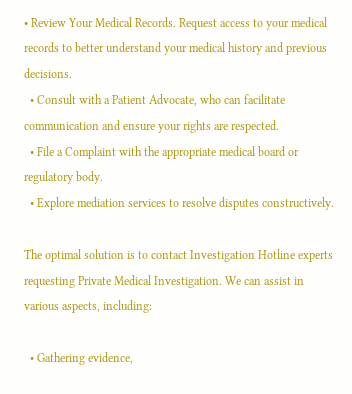• Review Your Medical Records. Request access to your medical records to better understand your medical history and previous decisions.
  • Consult with a Patient Advocate, who can facilitate communication and ensure your rights are respected.
  • File a Complaint with the appropriate medical board or regulatory body.
  • Explore mediation services to resolve disputes constructively.

The optimal solution is to contact Investigation Hotline experts requesting Private Medical Investigation. We can assist in various aspects, including:

  • Gathering evidence,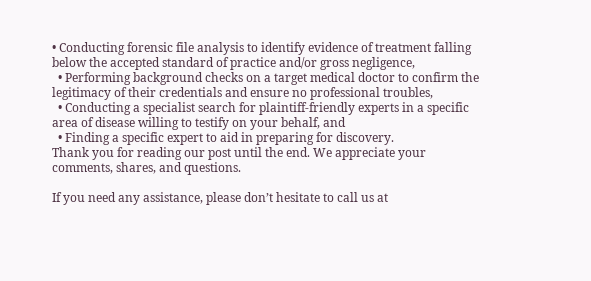• Conducting forensic file analysis to identify evidence of treatment falling below the accepted standard of practice and/or gross negligence,
  • Performing background checks on a target medical doctor to confirm the legitimacy of their credentials and ensure no professional troubles,
  • Conducting a specialist search for plaintiff-friendly experts in a specific area of disease willing to testify on your behalf, and
  • Finding a specific expert to aid in preparing for discovery.
Thank you for reading our post until the end. We appreciate your comments, shares, and questions.

If you need any assistance, please don’t hesitate to call us at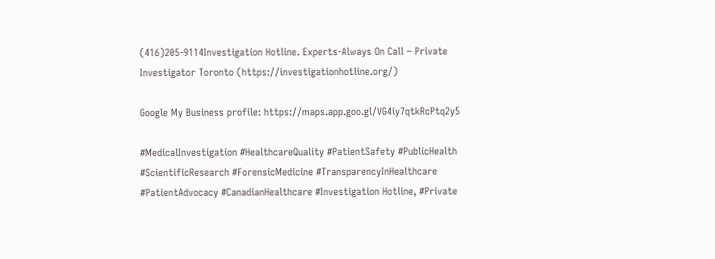(416)205-9114Investigation Hotline. Experts-Always On Call – Private Investigator Toronto (https://investigationhotline.org/)

Google My Business profile: https://maps.app.goo.gl/VG4iy7qtkRcPtq2y5

#MedicalInvestigation #HealthcareQuality #PatientSafety #PublicHealth #ScientificResearch #ForensicMedicine #TransparencyInHealthcare #PatientAdvocacy #CanadianHealthcare #Investigation Hotline, #Private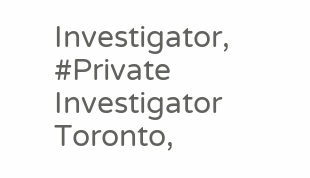Investigator, #Private Investigator Toronto,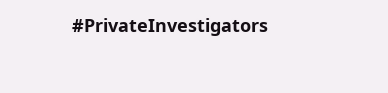#PrivateInvestigators